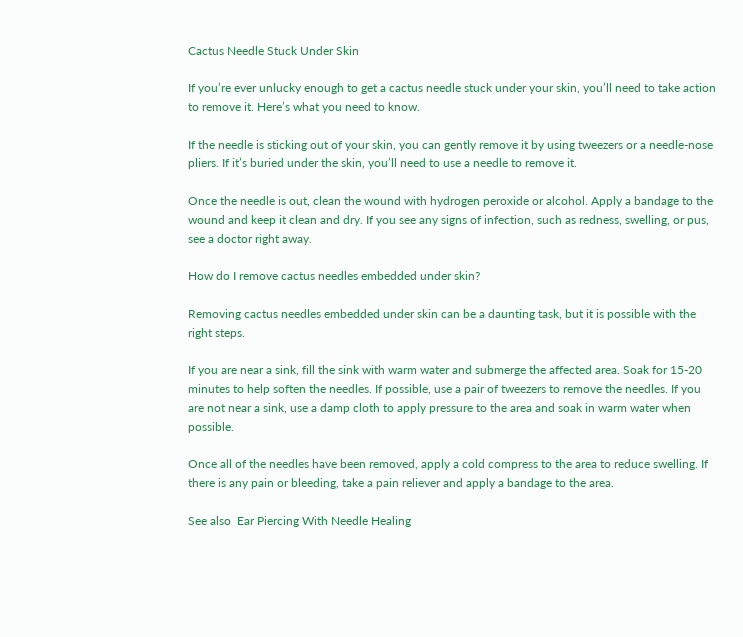Cactus Needle Stuck Under Skin

If you’re ever unlucky enough to get a cactus needle stuck under your skin, you’ll need to take action to remove it. Here’s what you need to know.

If the needle is sticking out of your skin, you can gently remove it by using tweezers or a needle-nose pliers. If it’s buried under the skin, you’ll need to use a needle to remove it.

Once the needle is out, clean the wound with hydrogen peroxide or alcohol. Apply a bandage to the wound and keep it clean and dry. If you see any signs of infection, such as redness, swelling, or pus, see a doctor right away.

How do I remove cactus needles embedded under skin?

Removing cactus needles embedded under skin can be a daunting task, but it is possible with the right steps.

If you are near a sink, fill the sink with warm water and submerge the affected area. Soak for 15-20 minutes to help soften the needles. If possible, use a pair of tweezers to remove the needles. If you are not near a sink, use a damp cloth to apply pressure to the area and soak in warm water when possible.

Once all of the needles have been removed, apply a cold compress to the area to reduce swelling. If there is any pain or bleeding, take a pain reliever and apply a bandage to the area.

See also  Ear Piercing With Needle Healing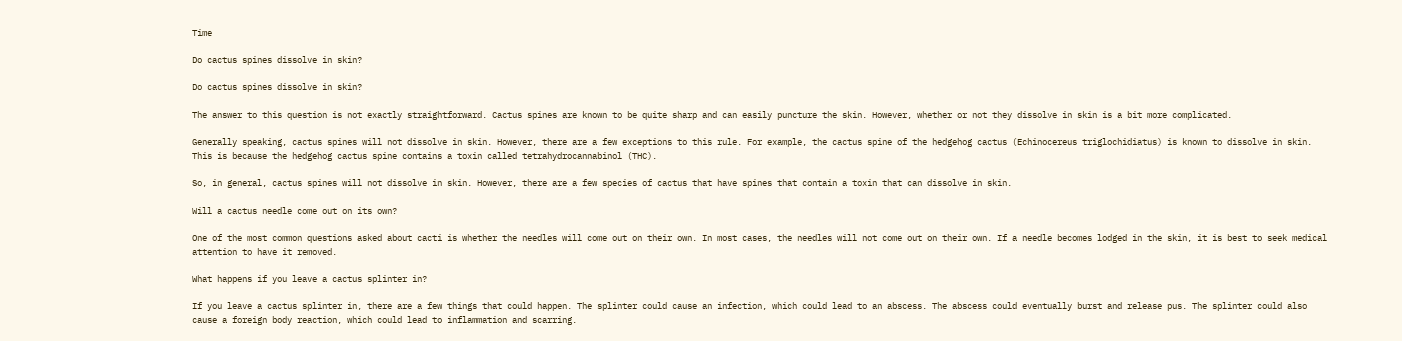Time

Do cactus spines dissolve in skin?

Do cactus spines dissolve in skin?

The answer to this question is not exactly straightforward. Cactus spines are known to be quite sharp and can easily puncture the skin. However, whether or not they dissolve in skin is a bit more complicated.

Generally speaking, cactus spines will not dissolve in skin. However, there are a few exceptions to this rule. For example, the cactus spine of the hedgehog cactus (Echinocereus triglochidiatus) is known to dissolve in skin. This is because the hedgehog cactus spine contains a toxin called tetrahydrocannabinol (THC).

So, in general, cactus spines will not dissolve in skin. However, there are a few species of cactus that have spines that contain a toxin that can dissolve in skin.

Will a cactus needle come out on its own?

One of the most common questions asked about cacti is whether the needles will come out on their own. In most cases, the needles will not come out on their own. If a needle becomes lodged in the skin, it is best to seek medical attention to have it removed.

What happens if you leave a cactus splinter in?

If you leave a cactus splinter in, there are a few things that could happen. The splinter could cause an infection, which could lead to an abscess. The abscess could eventually burst and release pus. The splinter could also cause a foreign body reaction, which could lead to inflammation and scarring.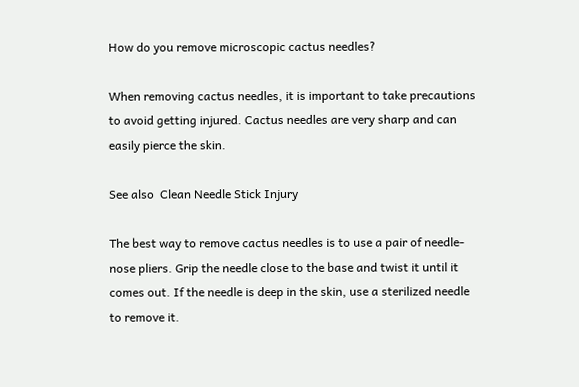How do you remove microscopic cactus needles?

When removing cactus needles, it is important to take precautions to avoid getting injured. Cactus needles are very sharp and can easily pierce the skin.

See also  Clean Needle Stick Injury

The best way to remove cactus needles is to use a pair of needle-nose pliers. Grip the needle close to the base and twist it until it comes out. If the needle is deep in the skin, use a sterilized needle to remove it.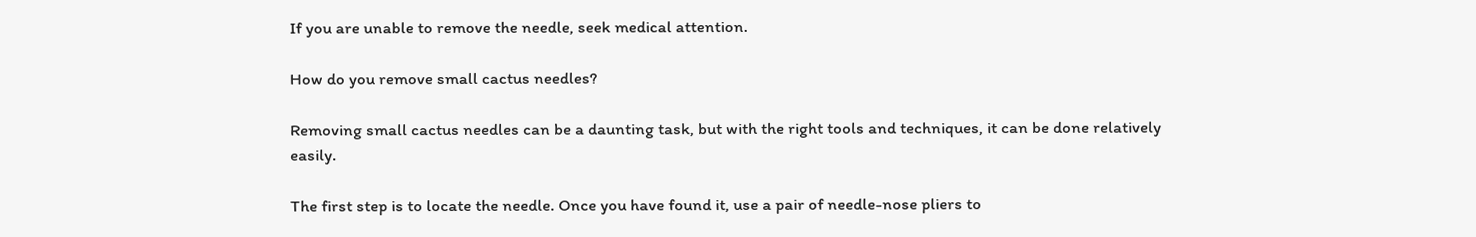If you are unable to remove the needle, seek medical attention.

How do you remove small cactus needles?

Removing small cactus needles can be a daunting task, but with the right tools and techniques, it can be done relatively easily.

The first step is to locate the needle. Once you have found it, use a pair of needle-nose pliers to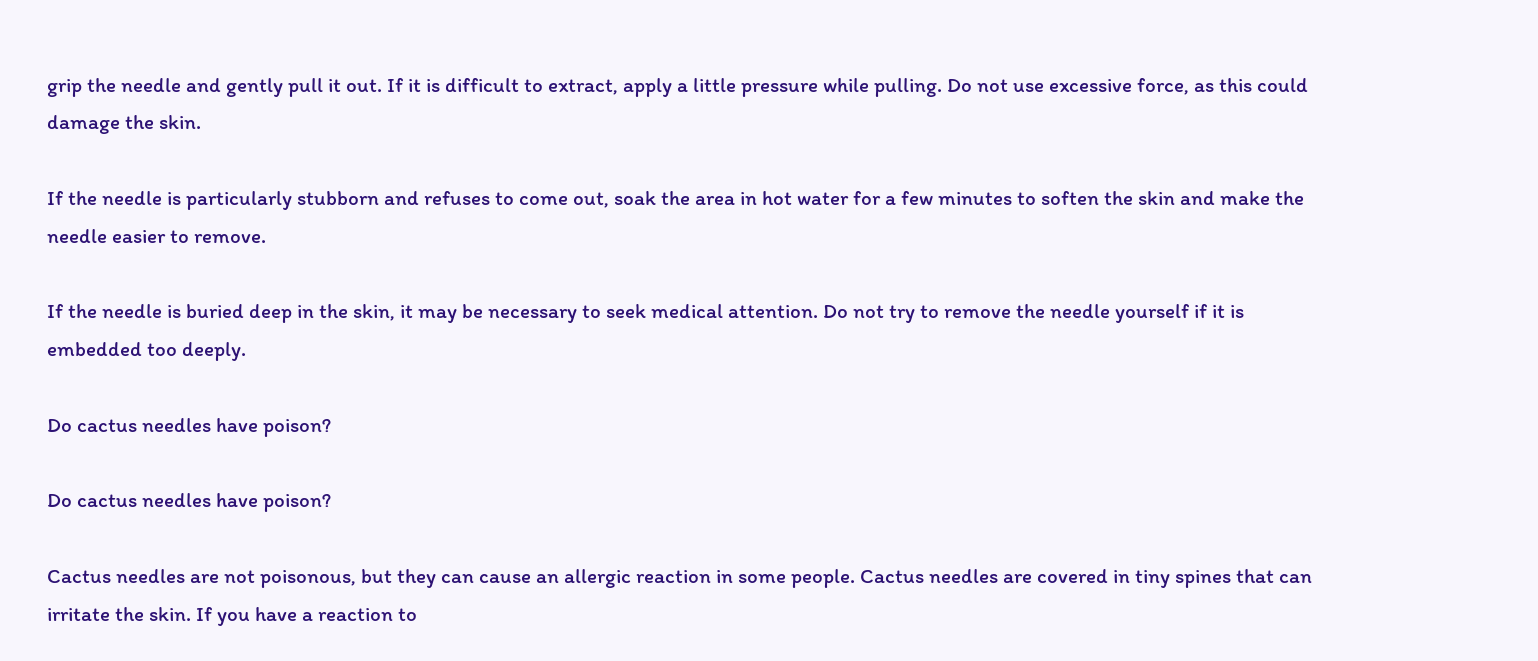grip the needle and gently pull it out. If it is difficult to extract, apply a little pressure while pulling. Do not use excessive force, as this could damage the skin.

If the needle is particularly stubborn and refuses to come out, soak the area in hot water for a few minutes to soften the skin and make the needle easier to remove.

If the needle is buried deep in the skin, it may be necessary to seek medical attention. Do not try to remove the needle yourself if it is embedded too deeply.

Do cactus needles have poison?

Do cactus needles have poison?

Cactus needles are not poisonous, but they can cause an allergic reaction in some people. Cactus needles are covered in tiny spines that can irritate the skin. If you have a reaction to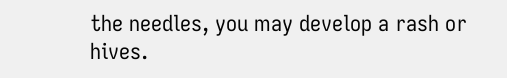the needles, you may develop a rash or hives.